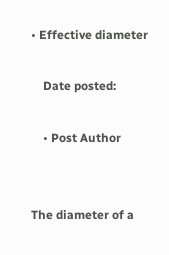• Effective diameter

    Date posted:

    • Post Author


The diameter of a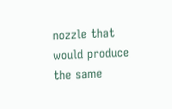nozzle that would produce the same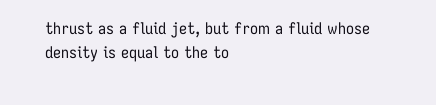thrust as a fluid jet, but from a fluid whose density is equal to the to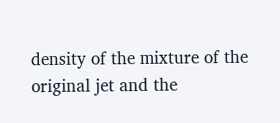density of the mixture of the original jet and the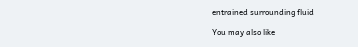entrained surrounding fluid

You may also like